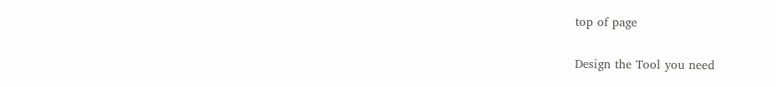top of page

Design the Tool you need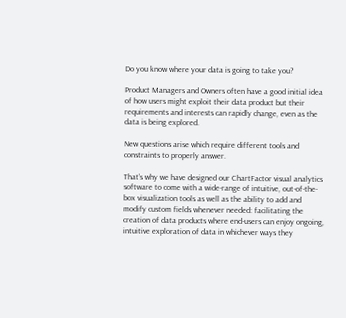Do you know where your data is going to take you?

Product Managers and Owners often have a good initial idea of how users might exploit their data product but their requirements and interests can rapidly change, even as the data is being explored.

New questions arise which require different tools and constraints to properly answer.

That’s why we have designed our ChartFactor visual analytics software to come with a wide-range of intuitive, out-of-the-box visualization tools as well as the ability to add and modify custom fields whenever needed: facilitating the creation of data products where end-users can enjoy ongoing, intuitive exploration of data in whichever ways they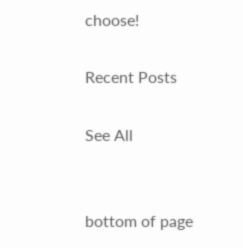choose!

Recent Posts

See All


bottom of page